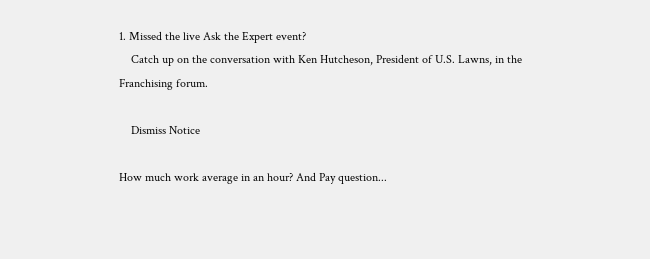1. Missed the live Ask the Expert event?
    Catch up on the conversation with Ken Hutcheson, President of U.S. Lawns, in the Franchising forum.

    Dismiss Notice

How much work average in an hour? And Pay question...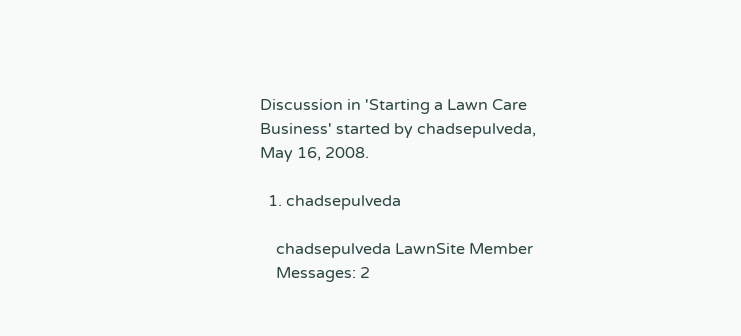Discussion in 'Starting a Lawn Care Business' started by chadsepulveda, May 16, 2008.

  1. chadsepulveda

    chadsepulveda LawnSite Member
    Messages: 2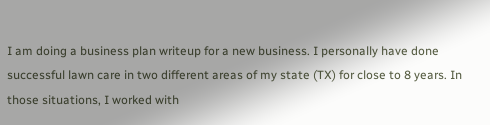I am doing a business plan writeup for a new business. I personally have done successful lawn care in two different areas of my state (TX) for close to 8 years. In those situations, I worked with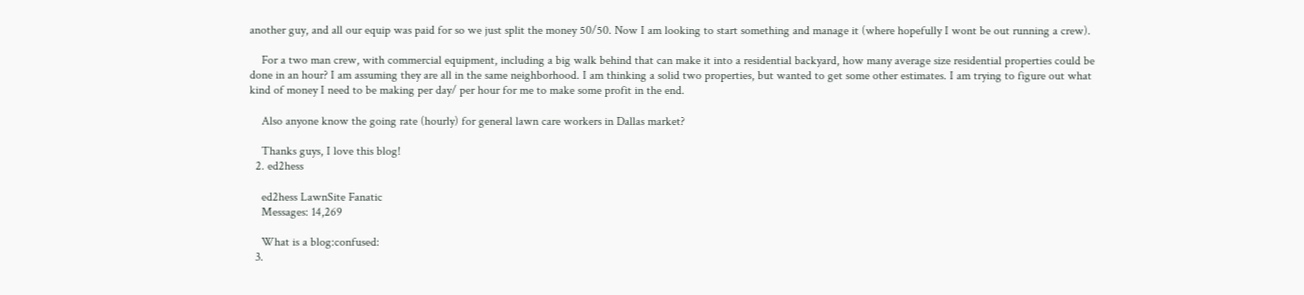another guy, and all our equip was paid for so we just split the money 50/50. Now I am looking to start something and manage it (where hopefully I wont be out running a crew).

    For a two man crew, with commercial equipment, including a big walk behind that can make it into a residential backyard, how many average size residential properties could be done in an hour? I am assuming they are all in the same neighborhood. I am thinking a solid two properties, but wanted to get some other estimates. I am trying to figure out what kind of money I need to be making per day/ per hour for me to make some profit in the end.

    Also anyone know the going rate (hourly) for general lawn care workers in Dallas market?

    Thanks guys, I love this blog!
  2. ed2hess

    ed2hess LawnSite Fanatic
    Messages: 14,269

    What is a blog:confused:
  3.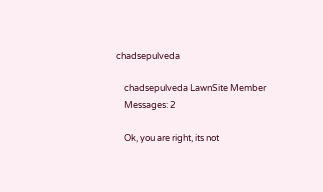chadsepulveda

    chadsepulveda LawnSite Member
    Messages: 2

    Ok, you are right, its not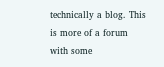technically a blog. This is more of a forum with some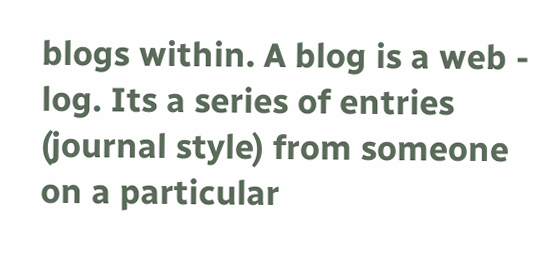blogs within. A blog is a web - log. Its a series of entries (journal style) from someone on a particular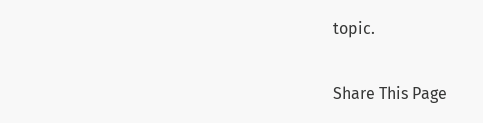topic.

Share This Page